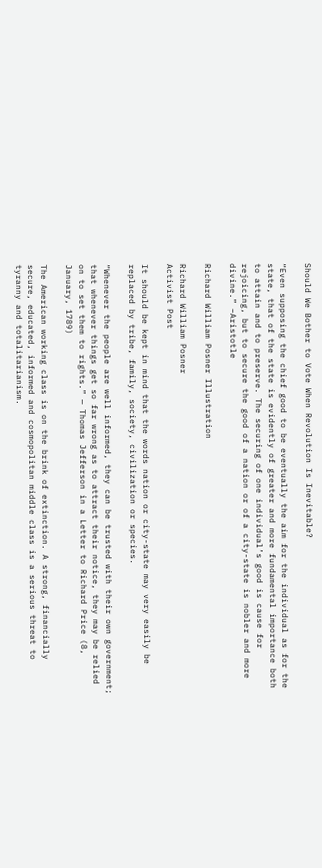Should We Bother to Vote When Revolution Is Inevitable?

“Even supposing the chief good to be eventually the aim for the individual as for the state, that of the state is evidently of greater and more fundamental importance both to attain and to preserve. The securing of one individual’s good is cause for rejoicing, but to secure the good of a nation or of a city-state is nobler and more divine.” –Aristotle

Richard William Posner Illustration

Richard William Posner
Activist Post

It should be kept in mind that the words nation or city-state may very easily be replaced by tribe, family, society, civilization or species.

“Whenever the people are well informed, they can be trusted with their own government; that whenever things get so far wrong as to attract their notice, they may be relied on to set them to rights.” — Thomas Jefferson in a Letter to Richard Price (8, January, 1789)

The American working class is on the brink of extinction. A strong, financially secure, educated, informed and cosmopolitan middle class is a serious threat to tyranny and totalitarianism.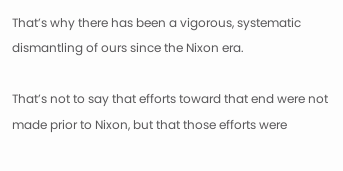That’s why there has been a vigorous, systematic dismantling of ours since the Nixon era.

That’s not to say that efforts toward that end were not made prior to Nixon, but that those efforts were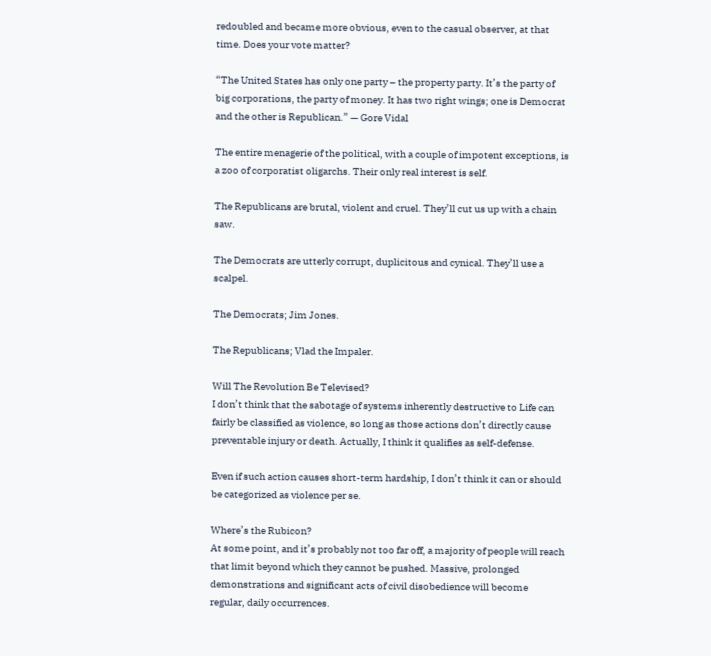redoubled and became more obvious, even to the casual observer, at that time. Does your vote matter?

“The United States has only one party – the property party. It’s the party of big corporations, the party of money. It has two right wings; one is Democrat and the other is Republican.” — Gore Vidal

The entire menagerie of the political, with a couple of impotent exceptions, is a zoo of corporatist oligarchs. Their only real interest is self.

The Republicans are brutal, violent and cruel. They’ll cut us up with a chain saw.

The Democrats are utterly corrupt, duplicitous and cynical. They’ll use a scalpel.

The Democrats; Jim Jones.

The Republicans; Vlad the Impaler.

Will The Revolution Be Televised?
I don’t think that the sabotage of systems inherently destructive to Life can fairly be classified as violence, so long as those actions don’t directly cause preventable injury or death. Actually, I think it qualifies as self-defense.

Even if such action causes short-term hardship, I don’t think it can or should be categorized as violence per se.

Where’s the Rubicon?
At some point, and it’s probably not too far off, a majority of people will reach that limit beyond which they cannot be pushed. Massive, prolonged demonstrations and significant acts of civil disobedience will become regular, daily occurrences.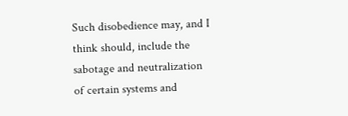Such disobedience may, and I think should, include the sabotage and neutralization of certain systems and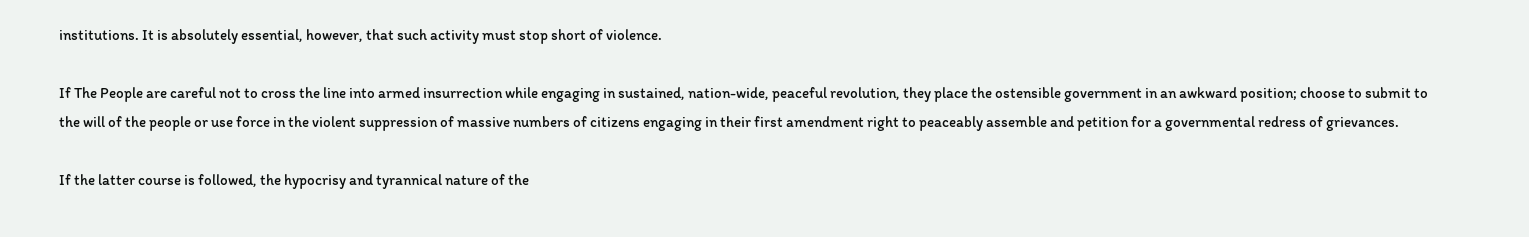institutions. It is absolutely essential, however, that such activity must stop short of violence.

If The People are careful not to cross the line into armed insurrection while engaging in sustained, nation-wide, peaceful revolution, they place the ostensible government in an awkward position; choose to submit to the will of the people or use force in the violent suppression of massive numbers of citizens engaging in their first amendment right to peaceably assemble and petition for a governmental redress of grievances.

If the latter course is followed, the hypocrisy and tyrannical nature of the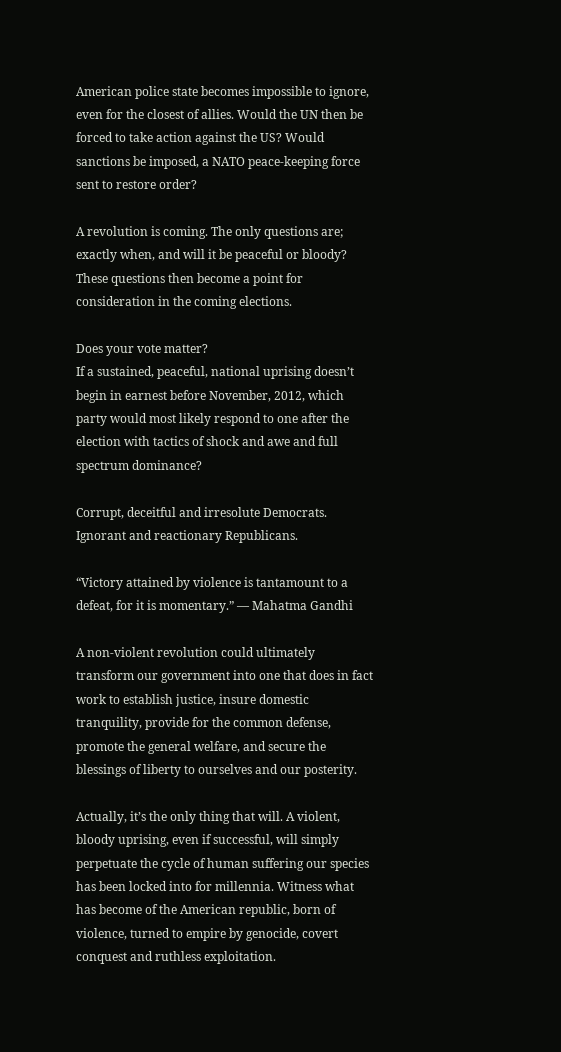American police state becomes impossible to ignore, even for the closest of allies. Would the UN then be forced to take action against the US? Would sanctions be imposed, a NATO peace-keeping force sent to restore order?

A revolution is coming. The only questions are; exactly when, and will it be peaceful or bloody? These questions then become a point for consideration in the coming elections.

Does your vote matter?
If a sustained, peaceful, national uprising doesn’t begin in earnest before November, 2012, which party would most likely respond to one after the election with tactics of shock and awe and full spectrum dominance?

Corrupt, deceitful and irresolute Democrats. Ignorant and reactionary Republicans.

“Victory attained by violence is tantamount to a defeat, for it is momentary.” — Mahatma Gandhi

A non-violent revolution could ultimately transform our government into one that does in fact work to establish justice, insure domestic tranquility, provide for the common defense, promote the general welfare, and secure the blessings of liberty to ourselves and our posterity.

Actually, it’s the only thing that will. A violent, bloody uprising, even if successful, will simply perpetuate the cycle of human suffering our species has been locked into for millennia. Witness what has become of the American republic, born of violence, turned to empire by genocide, covert conquest and ruthless exploitation.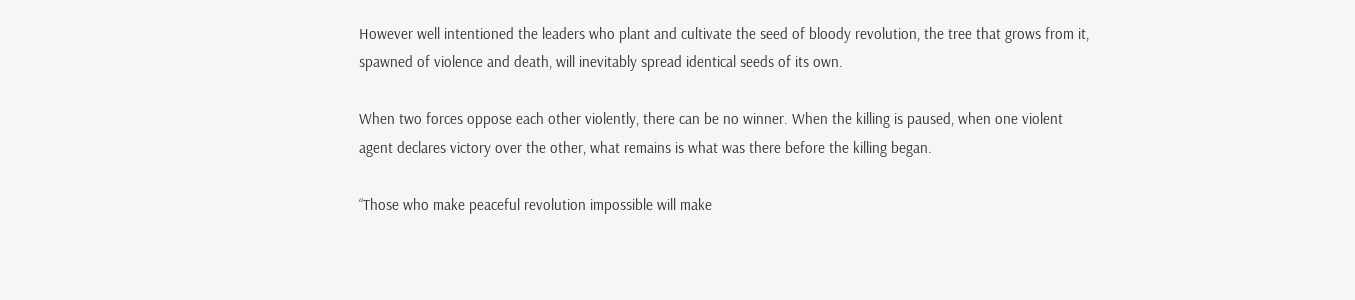However well intentioned the leaders who plant and cultivate the seed of bloody revolution, the tree that grows from it, spawned of violence and death, will inevitably spread identical seeds of its own.

When two forces oppose each other violently, there can be no winner. When the killing is paused, when one violent agent declares victory over the other, what remains is what was there before the killing began.

“Those who make peaceful revolution impossible will make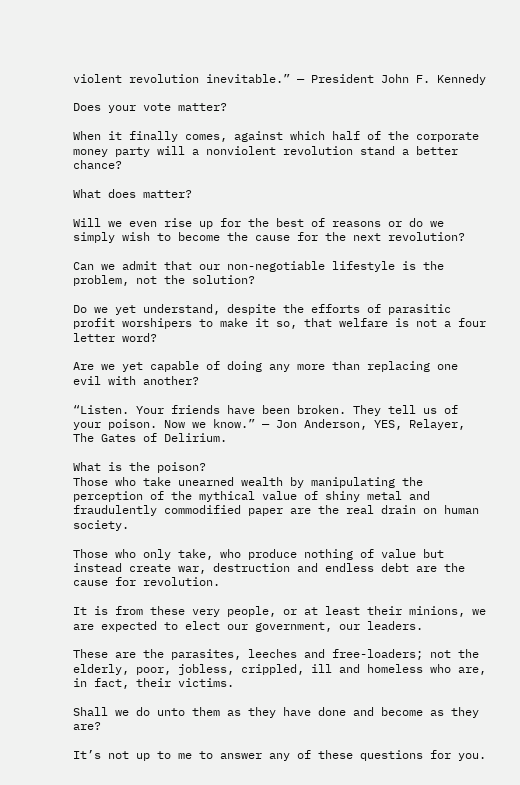violent revolution inevitable.” — President John F. Kennedy

Does your vote matter?

When it finally comes, against which half of the corporate money party will a nonviolent revolution stand a better chance?

What does matter?

Will we even rise up for the best of reasons or do we simply wish to become the cause for the next revolution?

Can we admit that our non-negotiable lifestyle is the problem, not the solution?

Do we yet understand, despite the efforts of parasitic profit worshipers to make it so, that welfare is not a four letter word?

Are we yet capable of doing any more than replacing one evil with another?

“Listen. Your friends have been broken. They tell us of your poison. Now we know.” — Jon Anderson, YES, Relayer, The Gates of Delirium.

What is the poison?
Those who take unearned wealth by manipulating the perception of the mythical value of shiny metal and fraudulently commodified paper are the real drain on human society.

Those who only take, who produce nothing of value but instead create war, destruction and endless debt are the cause for revolution.

It is from these very people, or at least their minions, we are expected to elect our government, our leaders.

These are the parasites, leeches and free-loaders; not the elderly, poor, jobless, crippled, ill and homeless who are, in fact, their victims.

Shall we do unto them as they have done and become as they are?

It’s not up to me to answer any of these questions for you.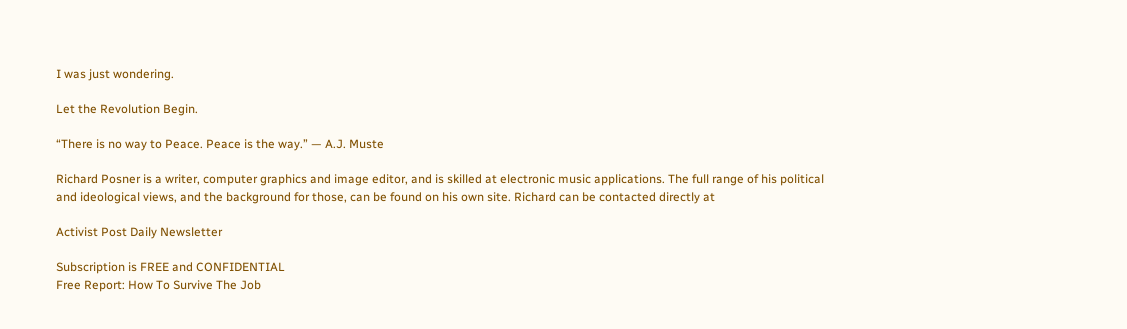I was just wondering.

Let the Revolution Begin.

“There is no way to Peace. Peace is the way.” — A.J. Muste

Richard Posner is a writer, computer graphics and image editor, and is skilled at electronic music applications. The full range of his political and ideological views, and the background for those, can be found on his own site. Richard can be contacted directly at

Activist Post Daily Newsletter

Subscription is FREE and CONFIDENTIAL
Free Report: How To Survive The Job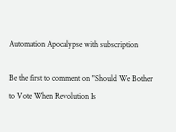Automation Apocalypse with subscription

Be the first to comment on "Should We Bother to Vote When Revolution Is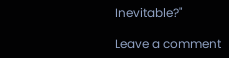Inevitable?"

Leave a comment